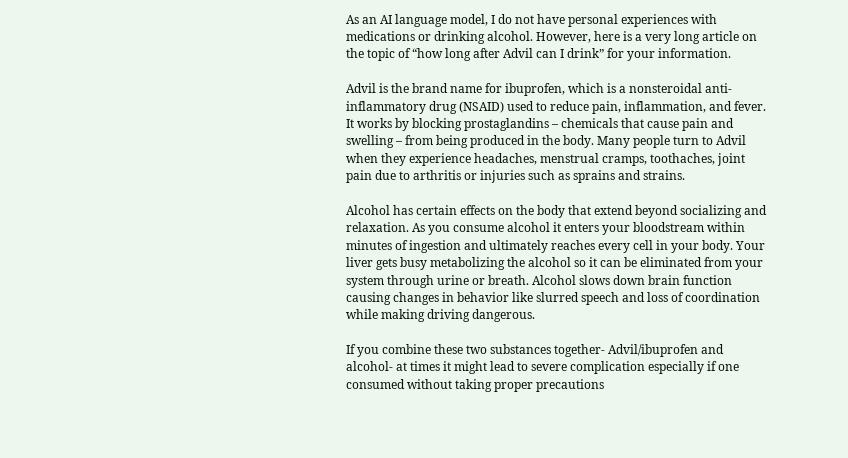As an AI language model, I do not have personal experiences with medications or drinking alcohol. However, here is a very long article on the topic of “how long after Advil can I drink” for your information.

Advil is the brand name for ibuprofen, which is a nonsteroidal anti-inflammatory drug (NSAID) used to reduce pain, inflammation, and fever. It works by blocking prostaglandins – chemicals that cause pain and swelling – from being produced in the body. Many people turn to Advil when they experience headaches, menstrual cramps, toothaches, joint pain due to arthritis or injuries such as sprains and strains.

Alcohol has certain effects on the body that extend beyond socializing and relaxation. As you consume alcohol it enters your bloodstream within minutes of ingestion and ultimately reaches every cell in your body. Your liver gets busy metabolizing the alcohol so it can be eliminated from your system through urine or breath. Alcohol slows down brain function causing changes in behavior like slurred speech and loss of coordination while making driving dangerous.

If you combine these two substances together- Advil/ibuprofen and alcohol- at times it might lead to severe complication especially if one consumed without taking proper precautions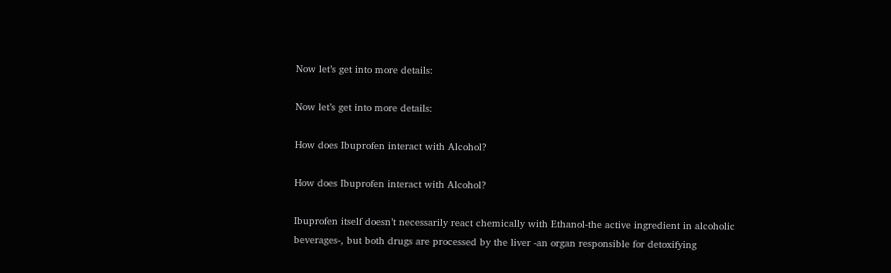Now let’s get into more details:

Now let’s get into more details:

How does Ibuprofen interact with Alcohol?

How does Ibuprofen interact with Alcohol?

Ibuprofen itself doesn’t necessarily react chemically with Ethanol-the active ingredient in alcoholic beverages-, but both drugs are processed by the liver -an organ responsible for detoxifying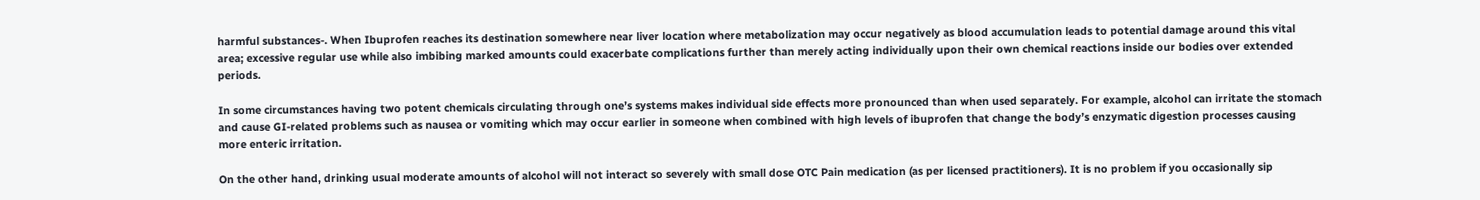harmful substances-. When Ibuprofen reaches its destination somewhere near liver location where metabolization may occur negatively as blood accumulation leads to potential damage around this vital area; excessive regular use while also imbibing marked amounts could exacerbate complications further than merely acting individually upon their own chemical reactions inside our bodies over extended periods.

In some circumstances having two potent chemicals circulating through one’s systems makes individual side effects more pronounced than when used separately. For example, alcohol can irritate the stomach and cause GI-related problems such as nausea or vomiting which may occur earlier in someone when combined with high levels of ibuprofen that change the body’s enzymatic digestion processes causing more enteric irritation.

On the other hand, drinking usual moderate amounts of alcohol will not interact so severely with small dose OTC Pain medication (as per licensed practitioners). It is no problem if you occasionally sip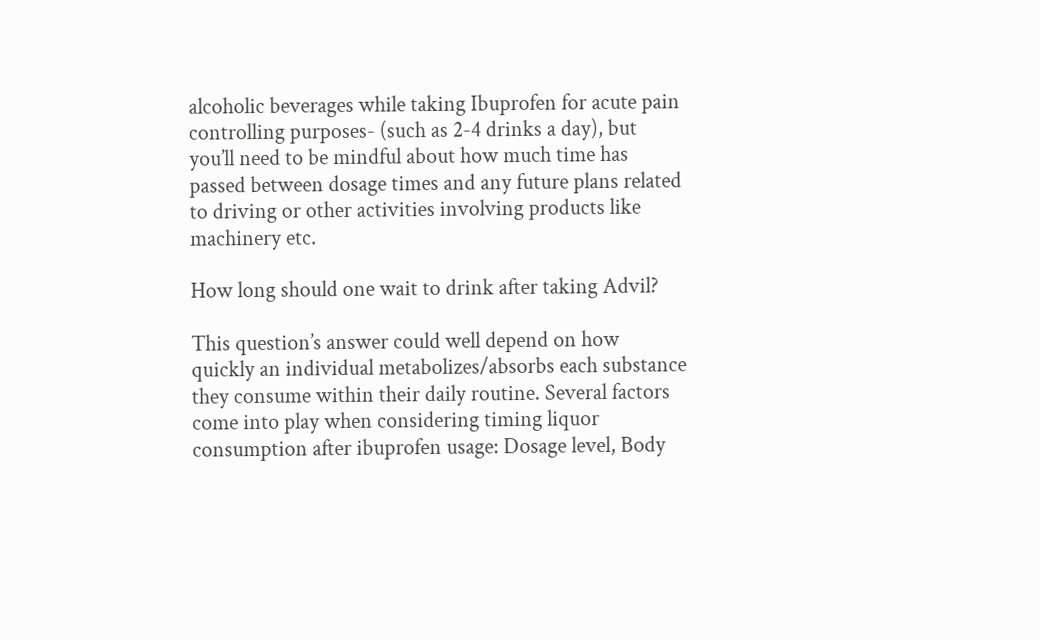alcoholic beverages while taking Ibuprofen for acute pain controlling purposes- (such as 2-4 drinks a day), but you’ll need to be mindful about how much time has passed between dosage times and any future plans related to driving or other activities involving products like machinery etc.

How long should one wait to drink after taking Advil?

This question’s answer could well depend on how quickly an individual metabolizes/absorbs each substance they consume within their daily routine. Several factors come into play when considering timing liquor consumption after ibuprofen usage: Dosage level, Body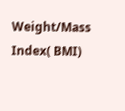Weight/Mass Index( BMI)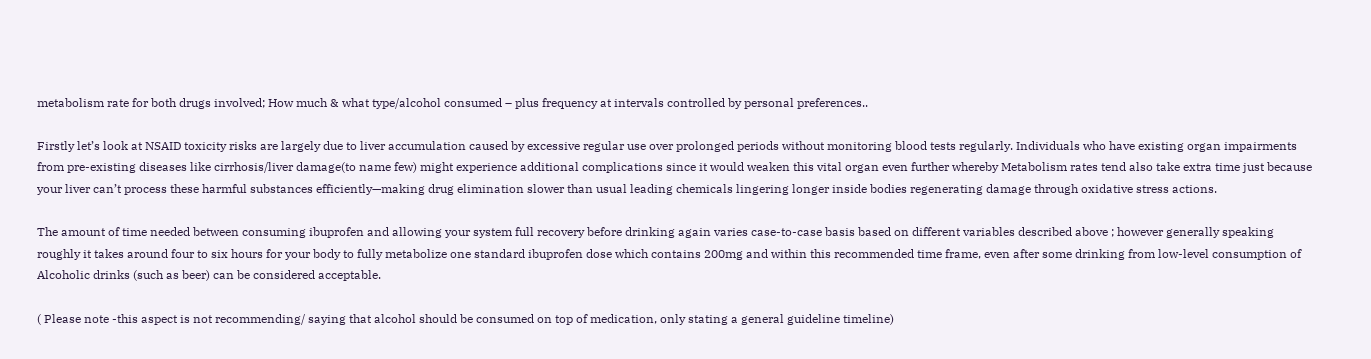metabolism rate for both drugs involved; How much & what type/alcohol consumed – plus frequency at intervals controlled by personal preferences..

Firstly let’s look at NSAID toxicity risks are largely due to liver accumulation caused by excessive regular use over prolonged periods without monitoring blood tests regularly. Individuals who have existing organ impairments from pre-existing diseases like cirrhosis/liver damage(to name few) might experience additional complications since it would weaken this vital organ even further whereby Metabolism rates tend also take extra time just because your liver can’t process these harmful substances efficiently—making drug elimination slower than usual leading chemicals lingering longer inside bodies regenerating damage through oxidative stress actions.

The amount of time needed between consuming ibuprofen and allowing your system full recovery before drinking again varies case-to-case basis based on different variables described above ; however generally speaking roughly it takes around four to six hours for your body to fully metabolize one standard ibuprofen dose which contains 200mg and within this recommended time frame, even after some drinking from low-level consumption of Alcoholic drinks (such as beer) can be considered acceptable.

( Please note -this aspect is not recommending/ saying that alcohol should be consumed on top of medication, only stating a general guideline timeline)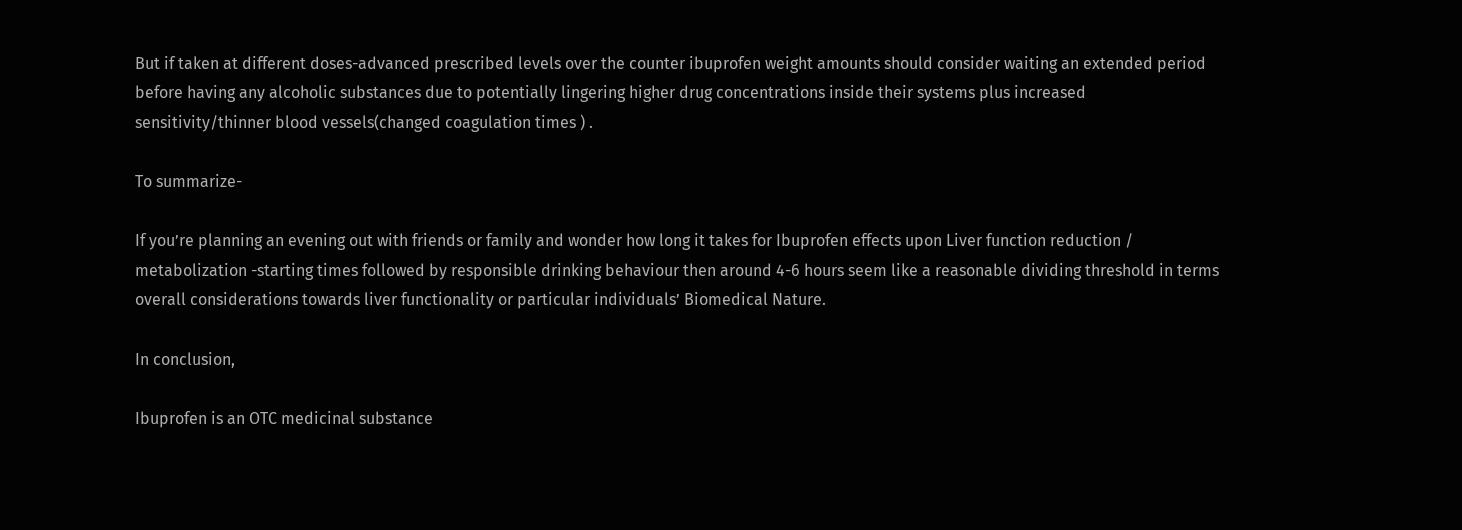But if taken at different doses-advanced prescribed levels over the counter ibuprofen weight amounts should consider waiting an extended period before having any alcoholic substances due to potentially lingering higher drug concentrations inside their systems plus increased sensitivity/thinner blood vessels(changed coagulation times ) .

To summarize-

If you’re planning an evening out with friends or family and wonder how long it takes for Ibuprofen effects upon Liver function reduction / metabolization -starting times followed by responsible drinking behaviour then around 4-6 hours seem like a reasonable dividing threshold in terms overall considerations towards liver functionality or particular individuals’ Biomedical Nature.

In conclusion,

Ibuprofen is an OTC medicinal substance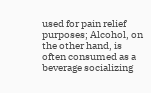used for pain relief purposes; Alcohol, on the other hand, is often consumed as a beverage socializing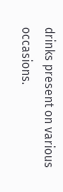drinks present on various occasions.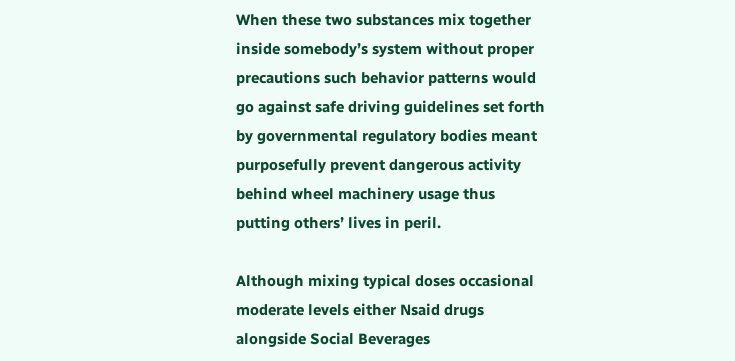When these two substances mix together inside somebody’s system without proper precautions such behavior patterns would go against safe driving guidelines set forth by governmental regulatory bodies meant purposefully prevent dangerous activity behind wheel machinery usage thus putting others’ lives in peril.

Although mixing typical doses occasional moderate levels either Nsaid drugs alongside Social Beverages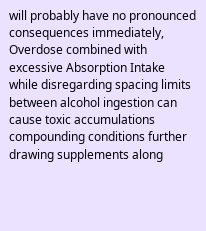will probably have no pronounced consequences immediately, Overdose combined with excessive Absorption Intake while disregarding spacing limits between alcohol ingestion can cause toxic accumulations compounding conditions further drawing supplements along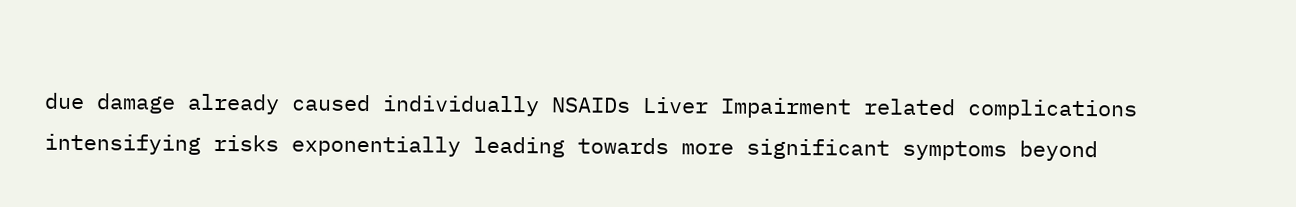due damage already caused individually NSAIDs Liver Impairment related complications intensifying risks exponentially leading towards more significant symptoms beyond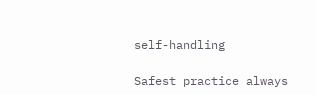self-handling

Safest practice always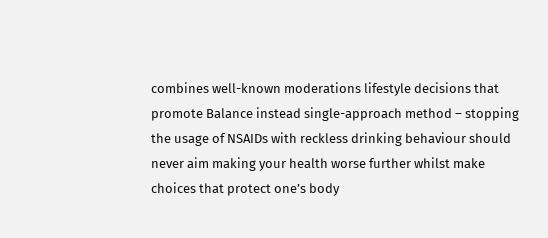combines well-known moderations lifestyle decisions that promote Balance instead single-approach method – stopping the usage of NSAIDs with reckless drinking behaviour should never aim making your health worse further whilst make choices that protect one’s body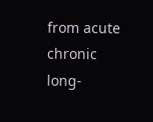from acute chronic long-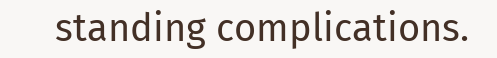standing complications.